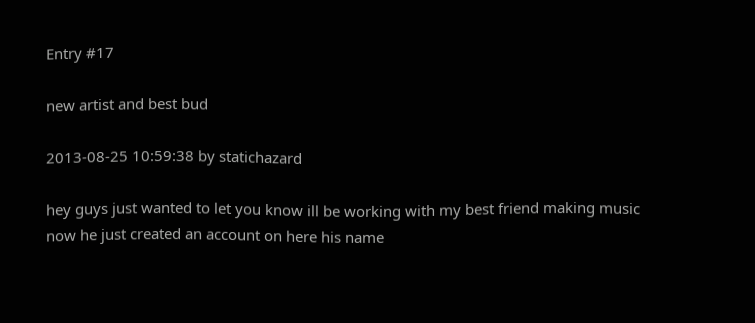Entry #17

new artist and best bud

2013-08-25 10:59:38 by statichazard

hey guys just wanted to let you know ill be working with my best friend making music now he just created an account on here his name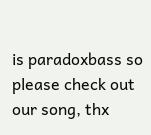is paradoxbass so please check out our song, thx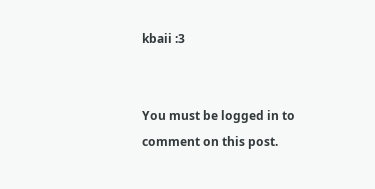kbaii :3


You must be logged in to comment on this post.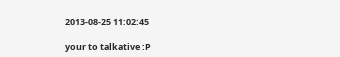2013-08-25 11:02:45

your to talkative :P